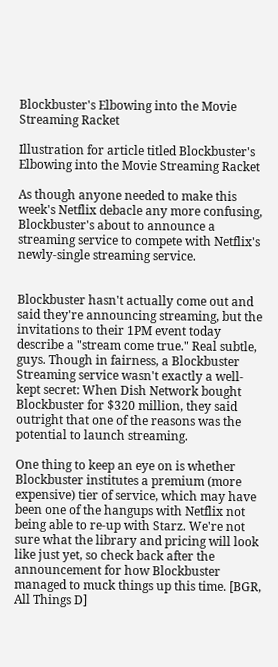Blockbuster's Elbowing into the Movie Streaming Racket

Illustration for article titled Blockbuster's Elbowing into the Movie Streaming Racket

As though anyone needed to make this week's Netflix debacle any more confusing, Blockbuster's about to announce a streaming service to compete with Netflix's newly-single streaming service.


Blockbuster hasn't actually come out and said they're announcing streaming, but the invitations to their 1PM event today describe a "stream come true." Real subtle, guys. Though in fairness, a Blockbuster Streaming service wasn't exactly a well-kept secret: When Dish Network bought Blockbuster for $320 million, they said outright that one of the reasons was the potential to launch streaming.

One thing to keep an eye on is whether Blockbuster institutes a premium (more expensive) tier of service, which may have been one of the hangups with Netflix not being able to re-up with Starz. We're not sure what the library and pricing will look like just yet, so check back after the announcement for how Blockbuster managed to muck things up this time. [BGR, All Things D]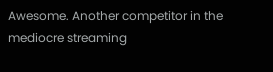Awesome. Another competitor in the mediocre streaming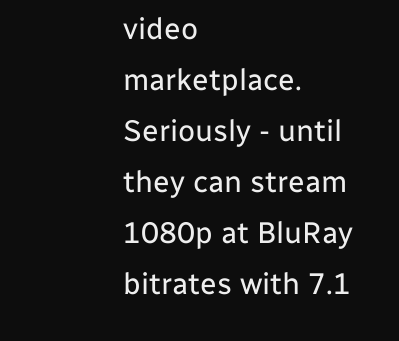video marketplace. Seriously - until they can stream 1080p at BluRay bitrates with 7.1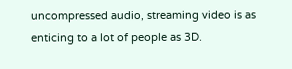uncompressed audio, streaming video is as enticing to a lot of people as 3D.